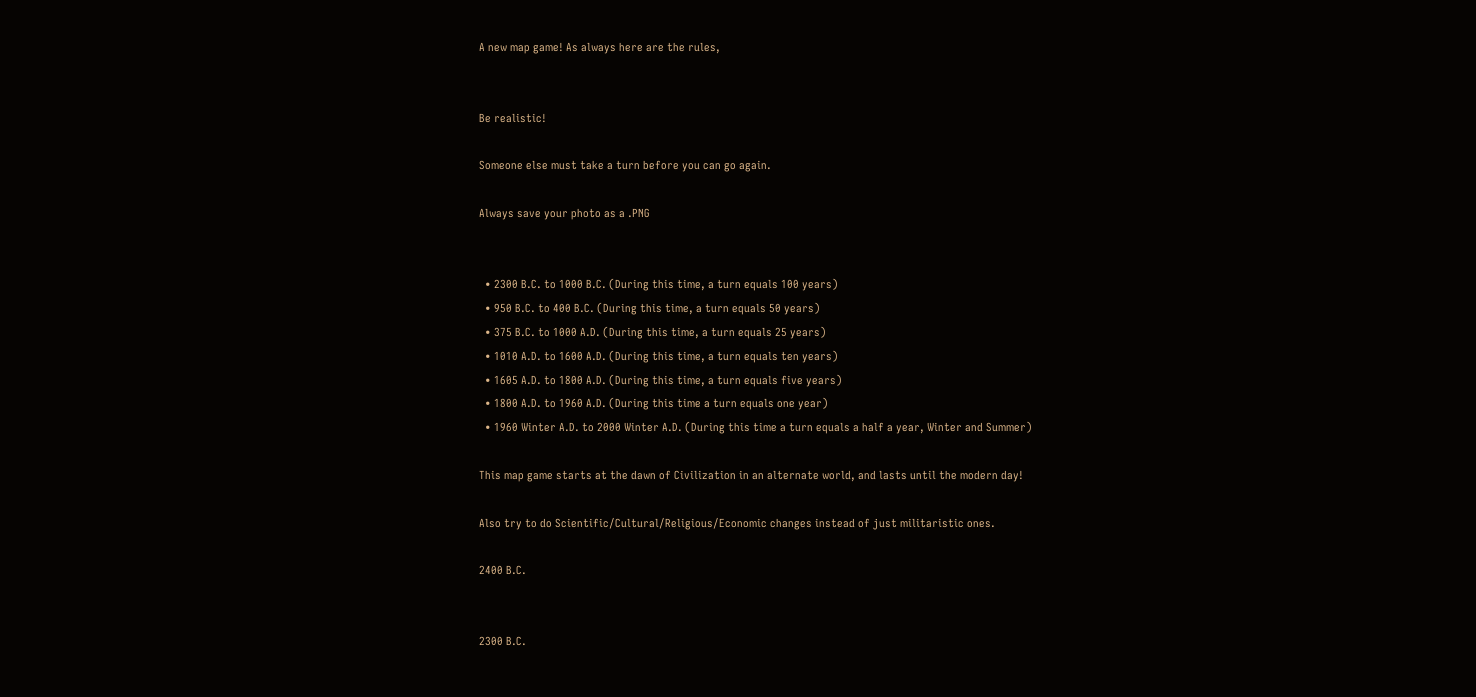A new map game! As always here are the rules,


Be realistic!

Someone else must take a turn before you can go again.

Always save your photo as a .PNG


  • 2300 B.C. to 1000 B.C. (During this time, a turn equals 100 years)
  • 950 B.C. to 400 B.C. (During this time, a turn equals 50 years)
  • 375 B.C. to 1000 A.D. (During this time, a turn equals 25 years)
  • 1010 A.D. to 1600 A.D. (During this time, a turn equals ten years)
  • 1605 A.D. to 1800 A.D. (During this time, a turn equals five years)
  • 1800 A.D. to 1960 A.D. (During this time a turn equals one year)
  • 1960 Winter A.D. to 2000 Winter A.D. (During this time a turn equals a half a year, Winter and Summer)

This map game starts at the dawn of Civilization in an alternate world, and lasts until the modern day!

Also try to do Scientific/Cultural/Religious/Economic changes instead of just militaristic ones.

2400 B.C.


2300 B.C.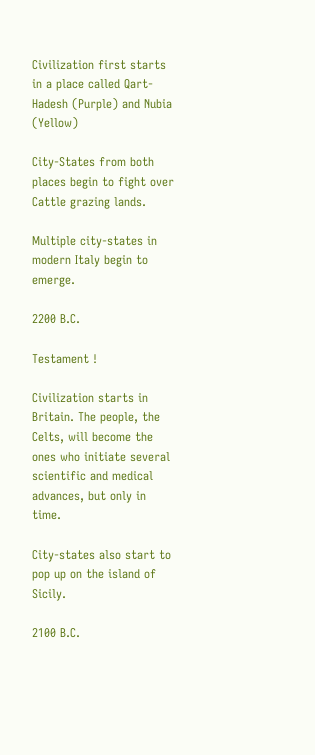Civilization first starts in a place called Qart-Hadesh (Purple) and Nubia (Yellow)

City-States from both places begin to fight over Cattle grazing lands.

Multiple city-states in modern Italy begin to emerge.

2200 B.C.

Testament !

Civilization starts in Britain. The people, the Celts, will become the ones who initiate several scientific and medical advances, but only in time.

City-states also start to pop up on the island of Sicily.

2100 B.C.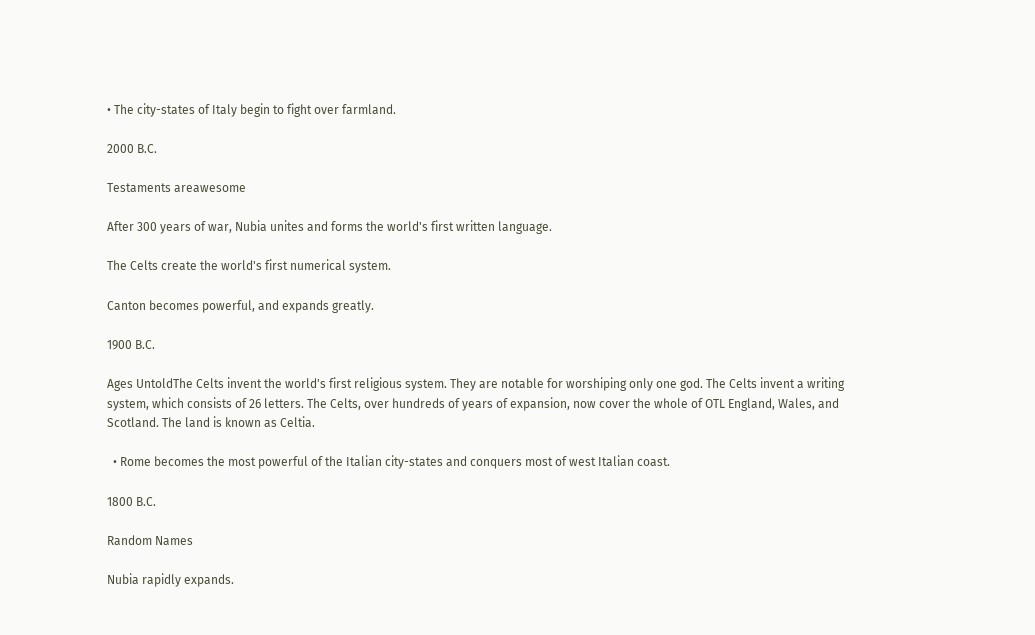• The city-states of Italy begin to fight over farmland.

2000 B.C.

Testaments areawesome

After 300 years of war, Nubia unites and forms the world's first written language.

The Celts create the world's first numerical system.

Canton becomes powerful, and expands greatly.

1900 B.C.

Ages UntoldThe Celts invent the world's first religious system. They are notable for worshiping only one god. The Celts invent a writing system, which consists of 26 letters. The Celts, over hundreds of years of expansion, now cover the whole of OTL England, Wales, and Scotland. The land is known as Celtia.

  • Rome becomes the most powerful of the Italian city-states and conquers most of west Italian coast.

1800 B.C.

Random Names

Nubia rapidly expands.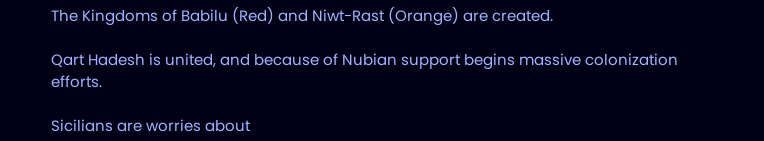The Kingdoms of Babilu (Red) and Niwt-Rast (Orange) are created.

Qart Hadesh is united, and because of Nubian support begins massive colonization efforts.

Sicilians are worries about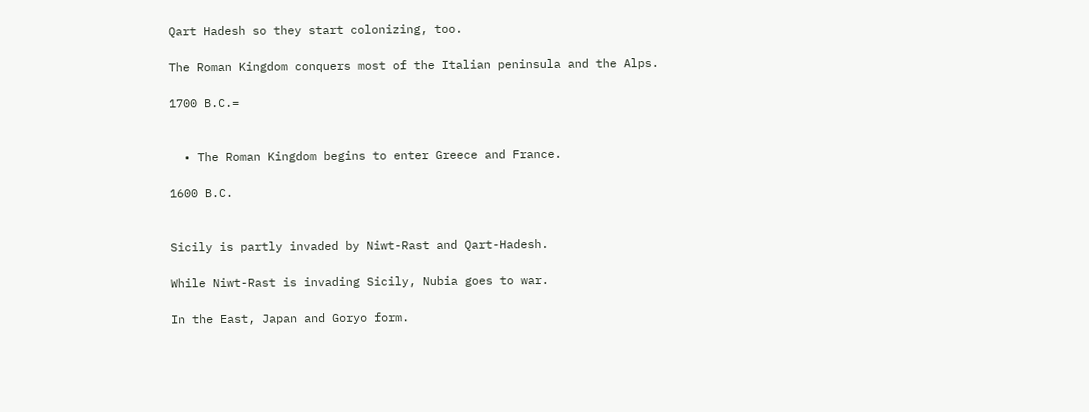Qart Hadesh so they start colonizing, too.

The Roman Kingdom conquers most of the Italian peninsula and the Alps.

1700 B.C.=


  • The Roman Kingdom begins to enter Greece and France.

1600 B.C.


Sicily is partly invaded by Niwt-Rast and Qart-Hadesh.

While Niwt-Rast is invading Sicily, Nubia goes to war.

In the East, Japan and Goryo form.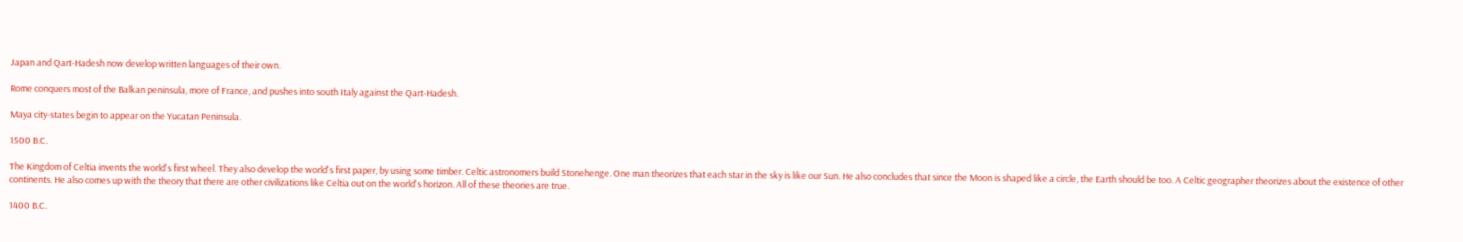Japan and Qart-Hadesh now develop written languages of their own.

Rome conquers most of the Balkan peninsula, more of France, and pushes into south Italy against the Qart-Hadesh.

Maya city-states begin to appear on the Yucatan Peninsula.

1500 B.C.

The Kingdom of Celtia invents the world's first wheel. They also develop the world's first paper, by using some timber. Celtic astronomers build Stonehenge. One man theorizes that each star in the sky is like our Sun. He also concludes that since the Moon is shaped like a circle, the Earth should be too. A Celtic geographer theorizes about the existence of other continents. He also comes up with the theory that there are other civilizations like Celtia out on the world's horizon. All of these theories are true.

1400 B.C.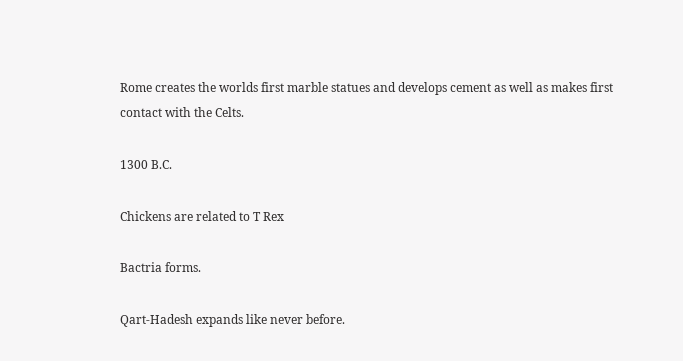Rome creates the worlds first marble statues and develops cement as well as makes first contact with the Celts.

1300 B.C.

Chickens are related to T Rex

Bactria forms.

Qart-Hadesh expands like never before.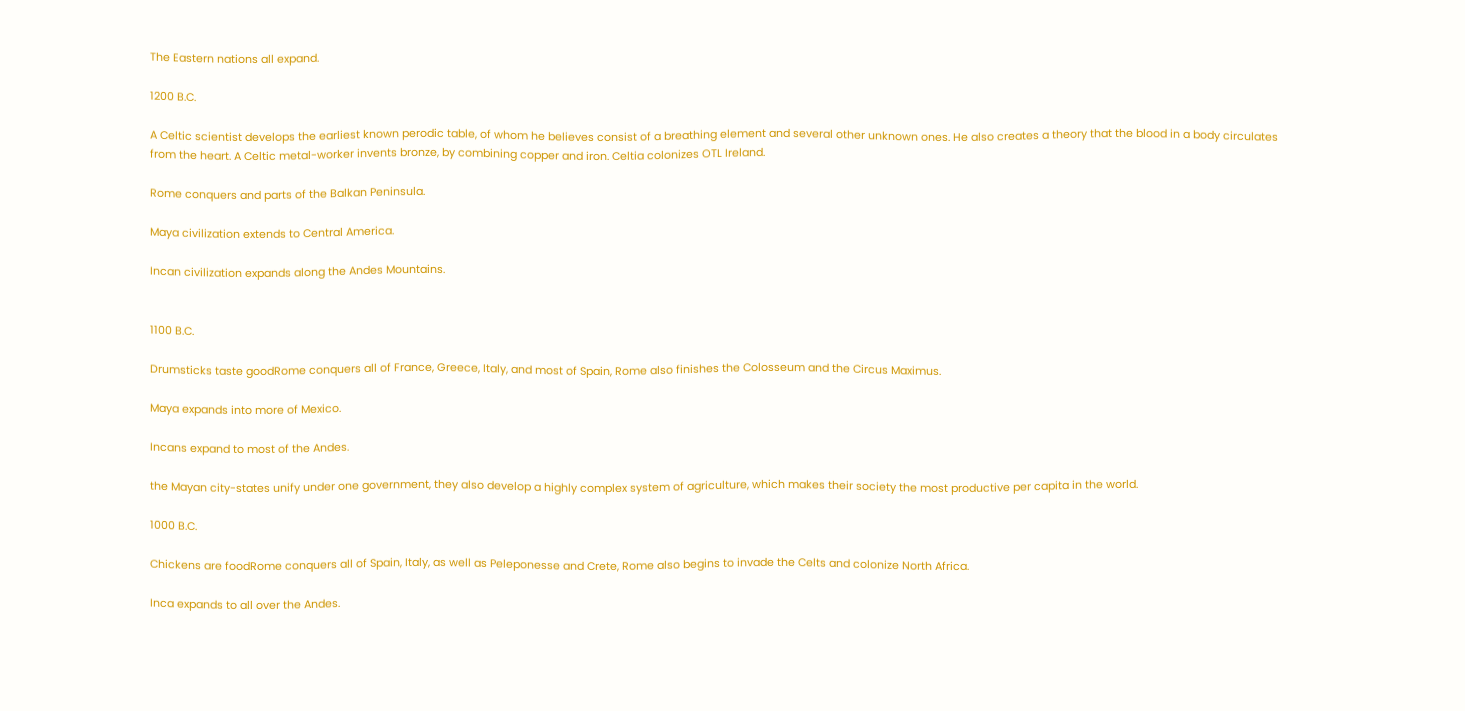The Eastern nations all expand.

1200 B.C.

A Celtic scientist develops the earliest known perodic table, of whom he believes consist of a breathing element and several other unknown ones. He also creates a theory that the blood in a body circulates from the heart. A Celtic metal-worker invents bronze, by combining copper and iron. Celtia colonizes OTL Ireland.

Rome conquers and parts of the Balkan Peninsula.

Maya civilization extends to Central America.

Incan civilization expands along the Andes Mountains.


1100 B.C.

Drumsticks taste goodRome conquers all of France, Greece, Italy, and most of Spain, Rome also finishes the Colosseum and the Circus Maximus.

Maya expands into more of Mexico.

Incans expand to most of the Andes.

the Mayan city-states unify under one government, they also develop a highly complex system of agriculture, which makes their society the most productive per capita in the world.

1000 B.C.

Chickens are foodRome conquers all of Spain, Italy, as well as Peleponesse and Crete, Rome also begins to invade the Celts and colonize North Africa.

Inca expands to all over the Andes.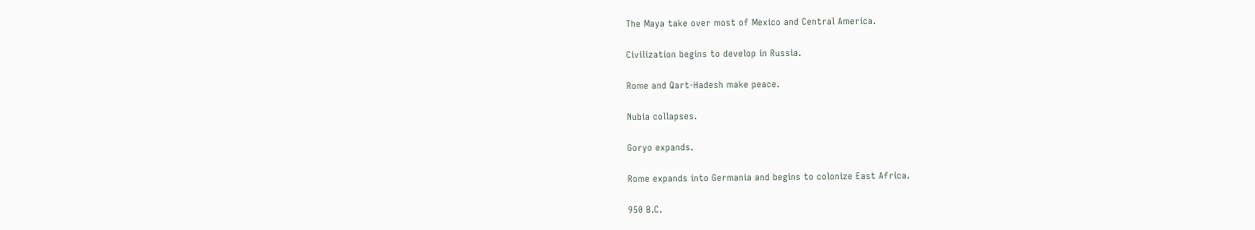The Maya take over most of Mexico and Central America.

Civilization begins to develop in Russia.

Rome and Qart-Hadesh make peace.

Nubia collapses.

Goryo expands.

Rome expands into Germania and begins to colonize East Africa.

950 B.C.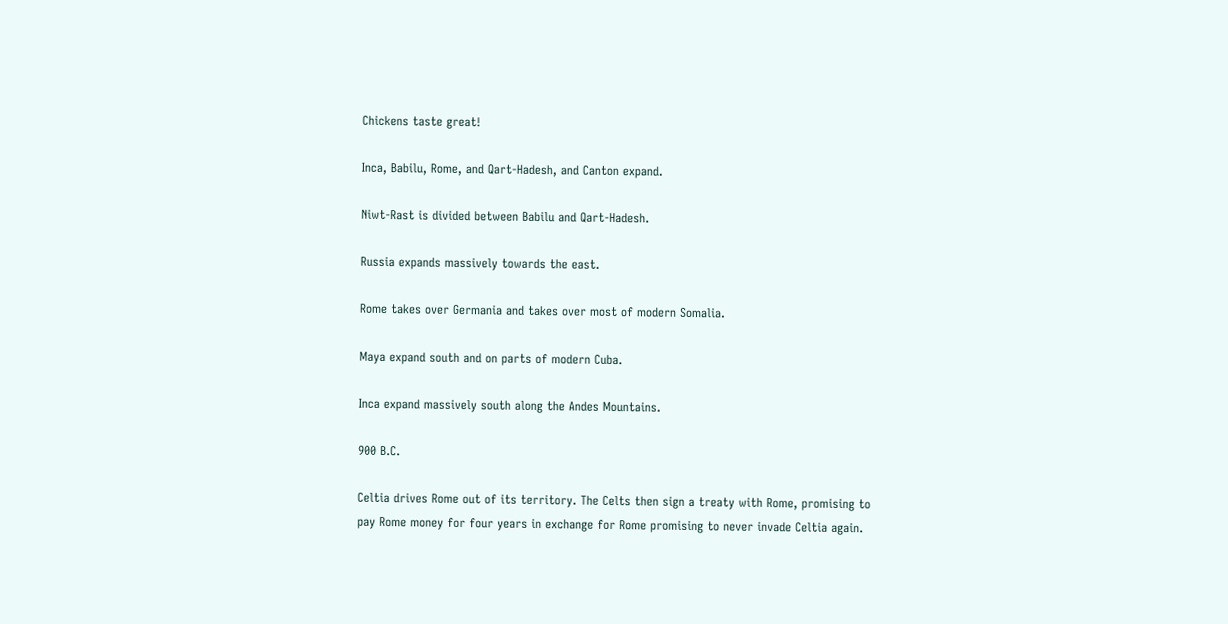Chickens taste great!

Inca, Babilu, Rome, and Qart-Hadesh, and Canton expand.

Niwt-Rast is divided between Babilu and Qart-Hadesh.

Russia expands massively towards the east.

Rome takes over Germania and takes over most of modern Somalia.

Maya expand south and on parts of modern Cuba.

Inca expand massively south along the Andes Mountains.

900 B.C.

Celtia drives Rome out of its territory. The Celts then sign a treaty with Rome, promising to pay Rome money for four years in exchange for Rome promising to never invade Celtia again.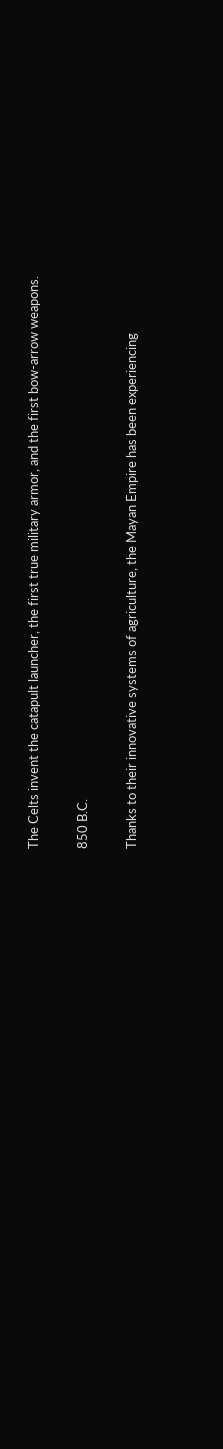The Celts invent the catapult launcher, the first true military armor, and the first bow-arrow weapons.

850 B.C.

Thanks to their innovative systems of agriculture, the Mayan Empire has been experiencing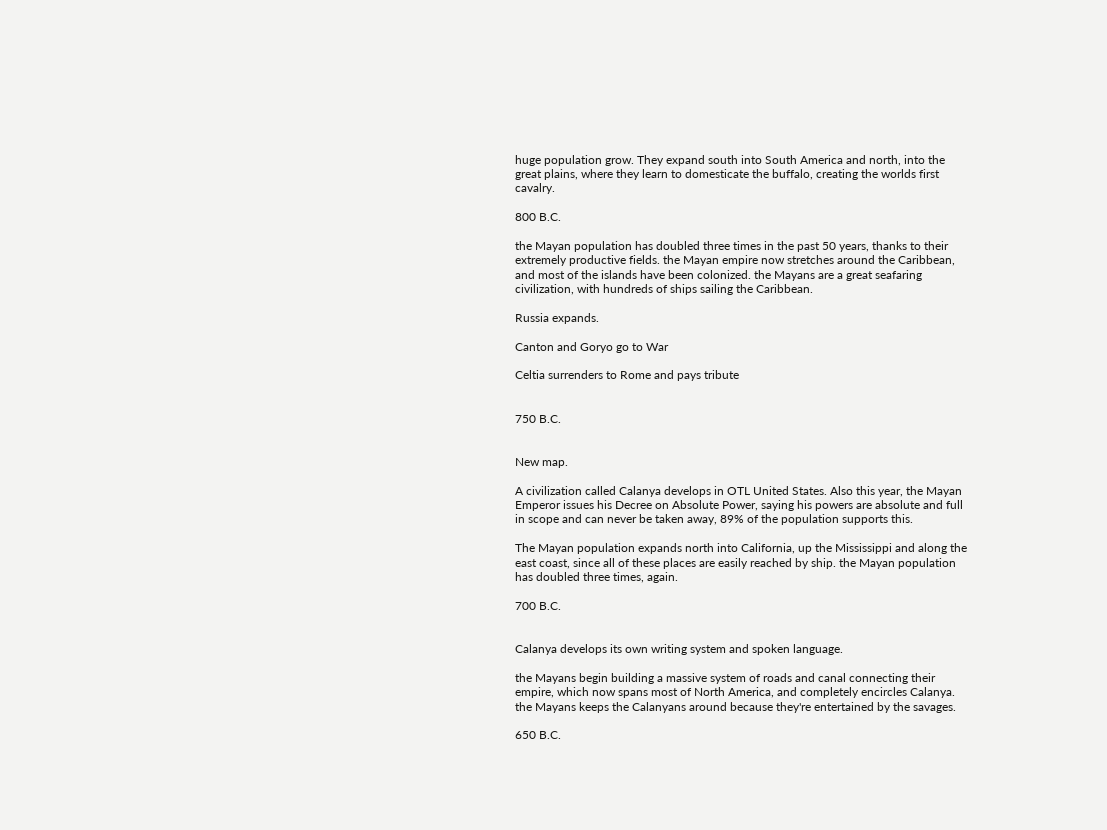huge population grow. They expand south into South America and north, into the great plains, where they learn to domesticate the buffalo, creating the worlds first cavalry.

800 B.C.

the Mayan population has doubled three times in the past 50 years, thanks to their extremely productive fields. the Mayan empire now stretches around the Caribbean, and most of the islands have been colonized. the Mayans are a great seafaring civilization, with hundreds of ships sailing the Caribbean.

Russia expands.

Canton and Goryo go to War

Celtia surrenders to Rome and pays tribute


750 B.C.


New map.

A civilization called Calanya develops in OTL United States. Also this year, the Mayan Emperor issues his Decree on Absolute Power, saying his powers are absolute and full in scope and can never be taken away, 89% of the population supports this.

The Mayan population expands north into California, up the Mississippi and along the east coast, since all of these places are easily reached by ship. the Mayan population has doubled three times, again.

700 B.C.


Calanya develops its own writing system and spoken language.

the Mayans begin building a massive system of roads and canal connecting their empire, which now spans most of North America, and completely encircles Calanya. the Mayans keeps the Calanyans around because they're entertained by the savages.

650 B.C.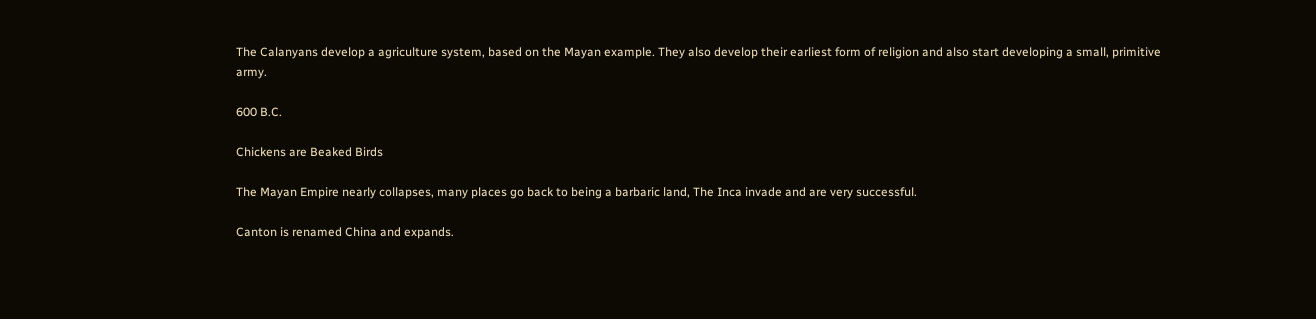The Calanyans develop a agriculture system, based on the Mayan example. They also develop their earliest form of religion and also start developing a small, primitive army.

600 B.C.

Chickens are Beaked Birds

The Mayan Empire nearly collapses, many places go back to being a barbaric land, The Inca invade and are very successful.

Canton is renamed China and expands.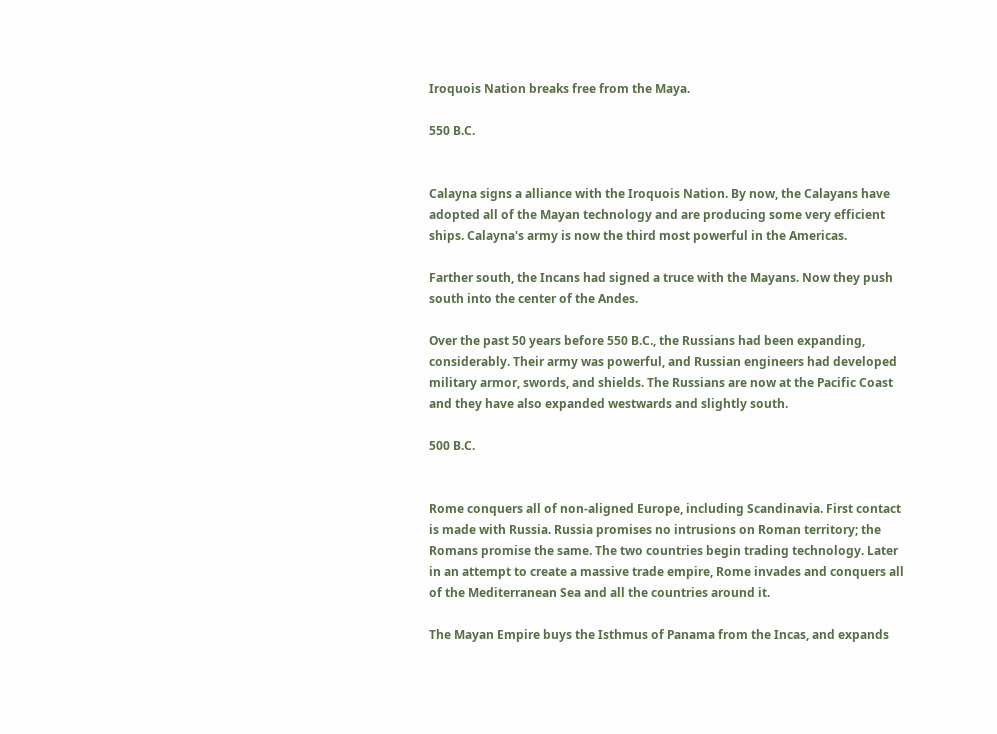Iroquois Nation breaks free from the Maya.

550 B.C.


Calayna signs a alliance with the Iroquois Nation. By now, the Calayans have adopted all of the Mayan technology and are producing some very efficient ships. Calayna's army is now the third most powerful in the Americas.

Farther south, the Incans had signed a truce with the Mayans. Now they push south into the center of the Andes.

Over the past 50 years before 550 B.C., the Russians had been expanding, considerably. Their army was powerful, and Russian engineers had developed military armor, swords, and shields. The Russians are now at the Pacific Coast and they have also expanded westwards and slightly south.

500 B.C.


Rome conquers all of non-aligned Europe, including Scandinavia. First contact is made with Russia. Russia promises no intrusions on Roman territory; the Romans promise the same. The two countries begin trading technology. Later in an attempt to create a massive trade empire, Rome invades and conquers all of the Mediterranean Sea and all the countries around it.

The Mayan Empire buys the Isthmus of Panama from the Incas, and expands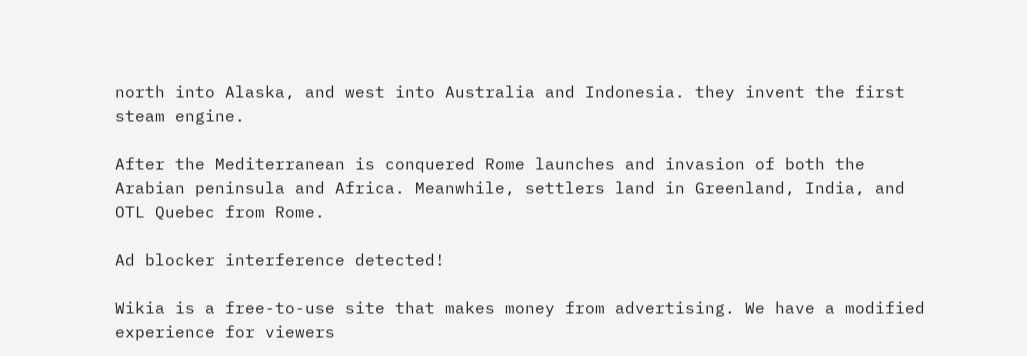north into Alaska, and west into Australia and Indonesia. they invent the first steam engine.

After the Mediterranean is conquered Rome launches and invasion of both the Arabian peninsula and Africa. Meanwhile, settlers land in Greenland, India, and OTL Quebec from Rome.

Ad blocker interference detected!

Wikia is a free-to-use site that makes money from advertising. We have a modified experience for viewers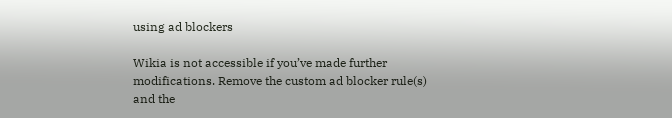using ad blockers

Wikia is not accessible if you’ve made further modifications. Remove the custom ad blocker rule(s) and the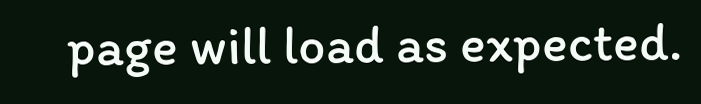page will load as expected.